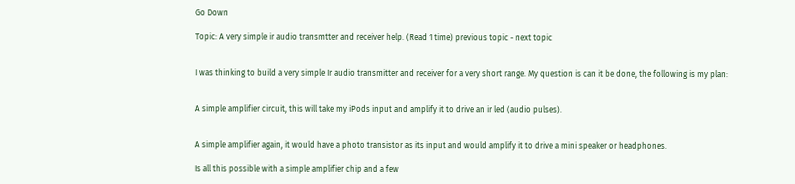Go Down

Topic: A very simple ir audio transmtter and receiver help. (Read 1 time) previous topic - next topic


I was thinking to build a very simple Ir audio transmitter and receiver for a very short range. My question is can it be done, the following is my plan:


A simple amplifier circuit, this will take my iPods input and amplify it to drive an ir led (audio pulses).


A simple amplifier again, it would have a photo transistor as its input and would amplify it to drive a mini speaker or headphones.

Is all this possible with a simple amplifier chip and a few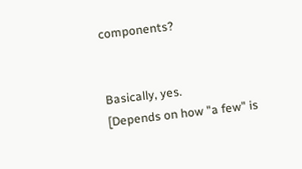components?


Basically, yes.
[Depends on how "a few" is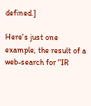defined.]

Here's just one example, the result of a web-search for "IR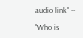audio link" --

"Who is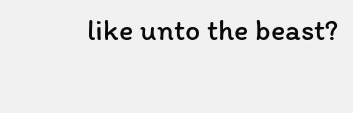like unto the beast?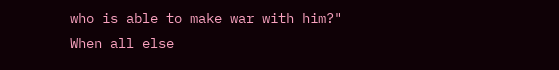who is able to make war with him?"
When all else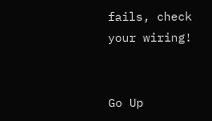fails, check your wiring!


Go Up